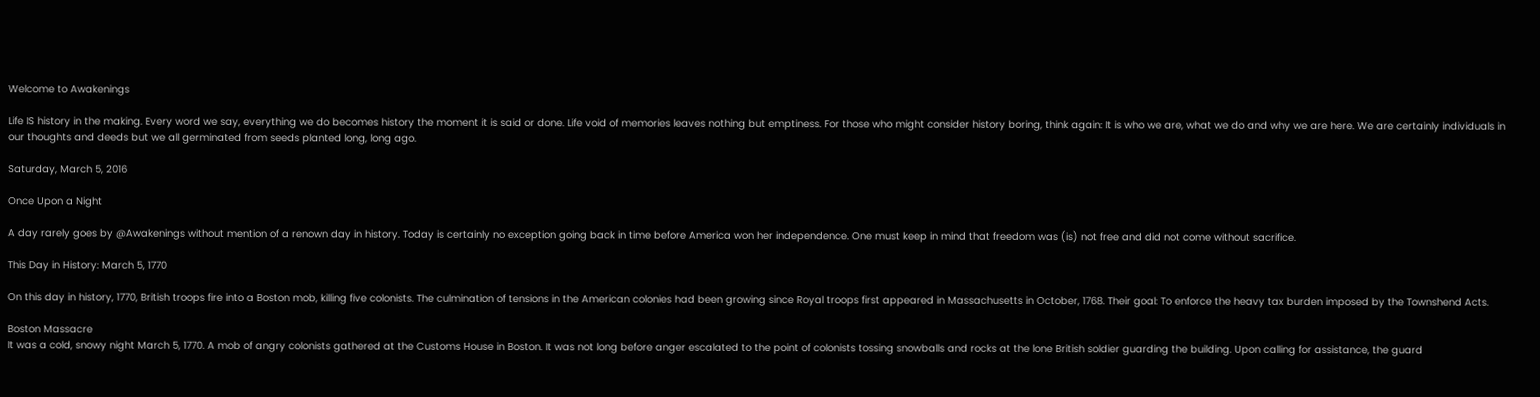Welcome to Awakenings

Life IS history in the making. Every word we say, everything we do becomes history the moment it is said or done. Life void of memories leaves nothing but emptiness. For those who might consider history boring, think again: It is who we are, what we do and why we are here. We are certainly individuals in our thoughts and deeds but we all germinated from seeds planted long, long ago.

Saturday, March 5, 2016

Once Upon a Night

A day rarely goes by @Awakenings without mention of a renown day in history. Today is certainly no exception going back in time before America won her independence. One must keep in mind that freedom was (is) not free and did not come without sacrifice.

This Day in History: March 5, 1770

On this day in history, 1770, British troops fire into a Boston mob, killing five colonists. The culmination of tensions in the American colonies had been growing since Royal troops first appeared in Massachusetts in October, 1768. Their goal: To enforce the heavy tax burden imposed by the Townshend Acts.

Boston Massacre
It was a cold, snowy night March 5, 1770. A mob of angry colonists gathered at the Customs House in Boston. It was not long before anger escalated to the point of colonists tossing snowballs and rocks at the lone British soldier guarding the building. Upon calling for assistance, the guard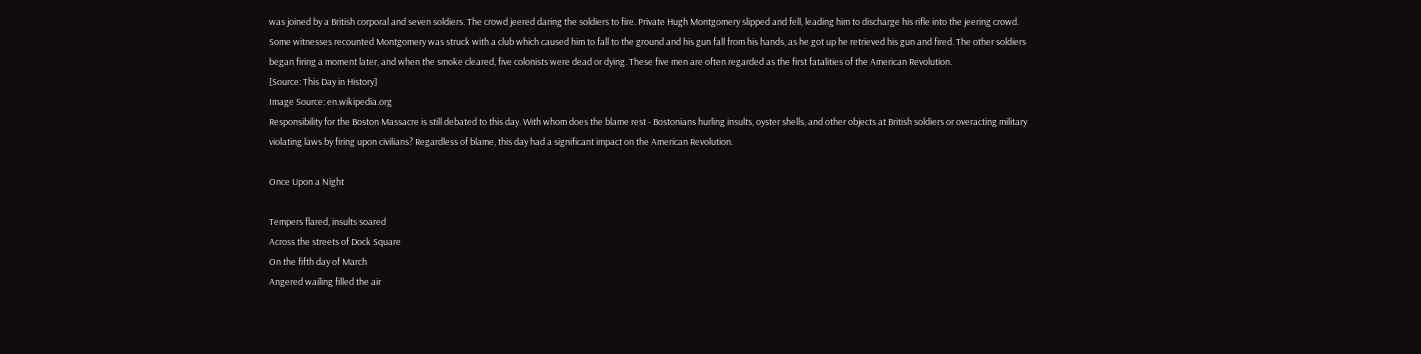was joined by a British corporal and seven soldiers. The crowd jeered daring the soldiers to fire. Private Hugh Montgomery slipped and fell, leading him to discharge his rifle into the jeering crowd. Some witnesses recounted Montgomery was struck with a club which caused him to fall to the ground and his gun fall from his hands, as he got up he retrieved his gun and fired. The other soldiers began firing a moment later, and when the smoke cleared, five colonists were dead or dying. These five men are often regarded as the first fatalities of the American Revolution.
[Source: This Day in History]
Image Source: en.wikipedia.org
Responsibility for the Boston Massacre is still debated to this day. With whom does the blame rest - Bostonians hurling insults, oyster shells, and other objects at British soldiers or overacting military violating laws by firing upon civilians? Regardless of blame, this day had a significant impact on the American Revolution.

Once Upon a Night

Tempers flared, insults soared
Across the streets of Dock Square
On the fifth day of March
Angered wailing filled the air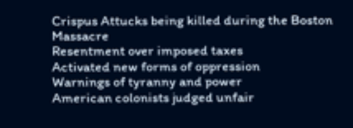Crispus Attucks being killed during the Boston Massacre
Resentment over imposed taxes
Activated new forms of oppression
Warnings of tyranny and power
American colonists judged unfair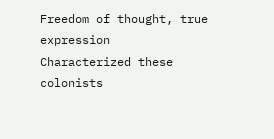Freedom of thought, true expression
Characterized these colonists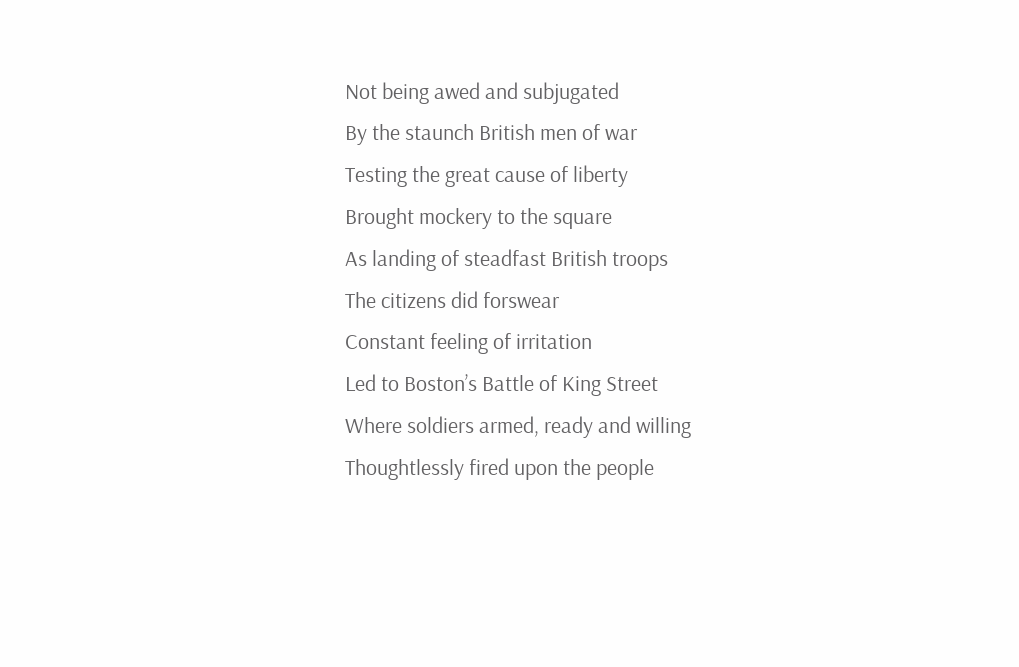Not being awed and subjugated
By the staunch British men of war
Testing the great cause of liberty
Brought mockery to the square
As landing of steadfast British troops
The citizens did forswear
Constant feeling of irritation
Led to Boston’s Battle of King Street
Where soldiers armed, ready and willing
Thoughtlessly fired upon the people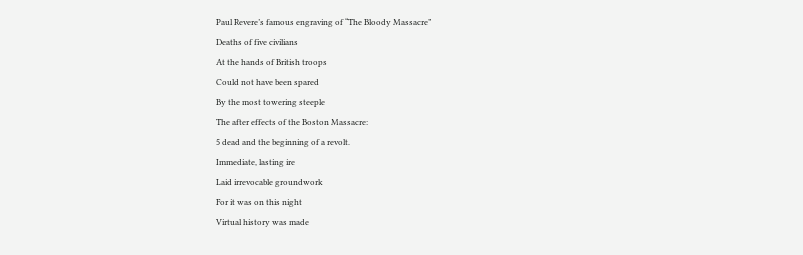Paul Revere’s famous engraving of “The Bloody Massacre”
Deaths of five civilians
At the hands of British troops
Could not have been spared
By the most towering steeple
The after effects of the Boston Massacre:
5 dead and the beginning of a revolt.
Immediate, lasting ire
Laid irrevocable groundwork
For it was on this night
Virtual history was made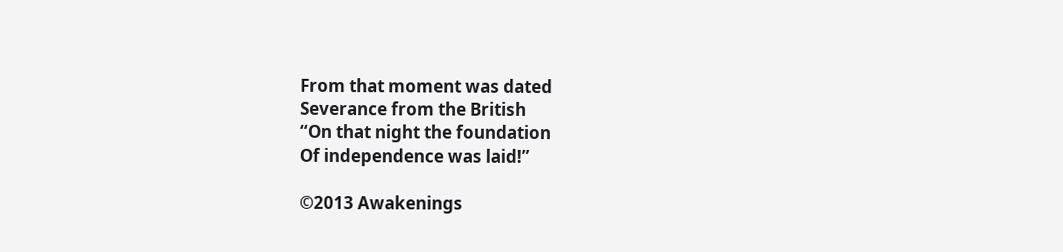From that moment was dated
Severance from the British
“On that night the foundation
Of independence was laid!”

©2013 Awakenings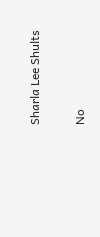Sharla Lee Shults

No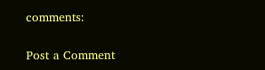comments:

Post a Comment